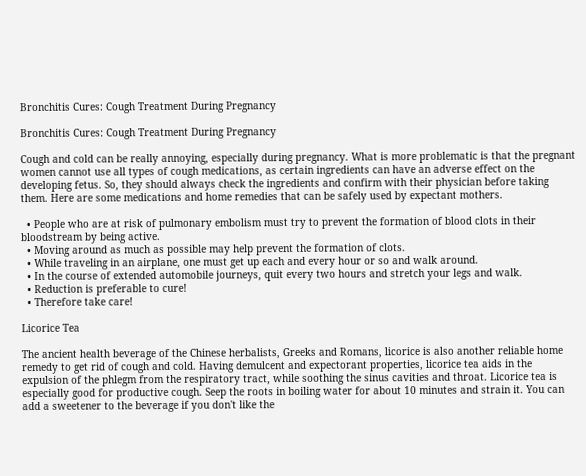Bronchitis Cures: Cough Treatment During Pregnancy

Bronchitis Cures: Cough Treatment During Pregnancy

Cough and cold can be really annoying, especially during pregnancy. What is more problematic is that the pregnant women cannot use all types of cough medications, as certain ingredients can have an adverse effect on the developing fetus. So, they should always check the ingredients and confirm with their physician before taking them. Here are some medications and home remedies that can be safely used by expectant mothers.

  • People who are at risk of pulmonary embolism must try to prevent the formation of blood clots in their bloodstream by being active.
  • Moving around as much as possible may help prevent the formation of clots.
  • While traveling in an airplane, one must get up each and every hour or so and walk around.
  • In the course of extended automobile journeys, quit every two hours and stretch your legs and walk.
  • Reduction is preferable to cure!
  • Therefore take care!

Licorice Tea

The ancient health beverage of the Chinese herbalists, Greeks and Romans, licorice is also another reliable home remedy to get rid of cough and cold. Having demulcent and expectorant properties, licorice tea aids in the expulsion of the phlegm from the respiratory tract, while soothing the sinus cavities and throat. Licorice tea is especially good for productive cough. Seep the roots in boiling water for about 10 minutes and strain it. You can add a sweetener to the beverage if you don't like the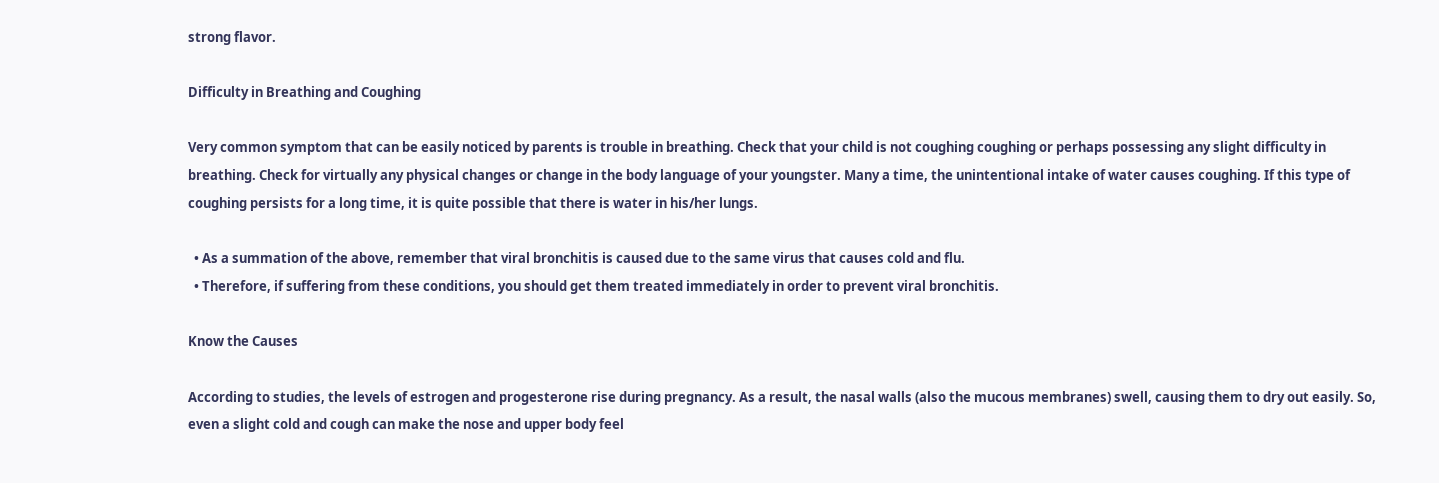strong flavor.

Difficulty in Breathing and Coughing

Very common symptom that can be easily noticed by parents is trouble in breathing. Check that your child is not coughing coughing or perhaps possessing any slight difficulty in breathing. Check for virtually any physical changes or change in the body language of your youngster. Many a time, the unintentional intake of water causes coughing. If this type of coughing persists for a long time, it is quite possible that there is water in his/her lungs.

  • As a summation of the above, remember that viral bronchitis is caused due to the same virus that causes cold and flu.
  • Therefore, if suffering from these conditions, you should get them treated immediately in order to prevent viral bronchitis.

Know the Causes

According to studies, the levels of estrogen and progesterone rise during pregnancy. As a result, the nasal walls (also the mucous membranes) swell, causing them to dry out easily. So, even a slight cold and cough can make the nose and upper body feel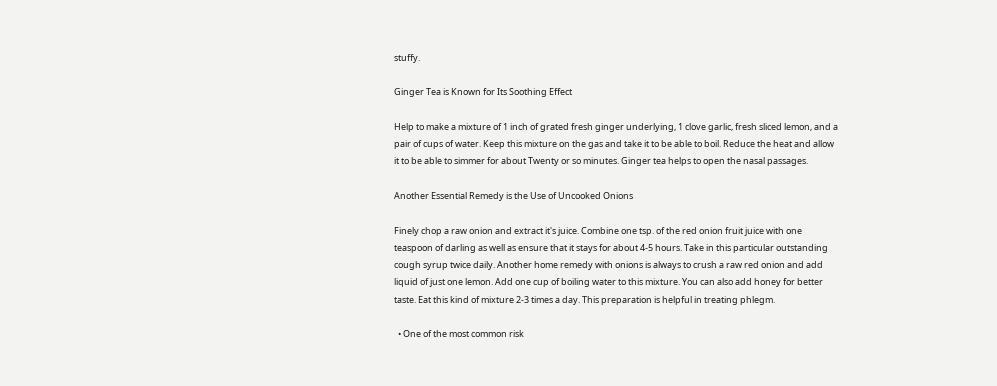stuffy.

Ginger Tea is Known for Its Soothing Effect

Help to make a mixture of 1 inch of grated fresh ginger underlying, 1 clove garlic, fresh sliced lemon, and a pair of cups of water. Keep this mixture on the gas and take it to be able to boil. Reduce the heat and allow it to be able to simmer for about Twenty or so minutes. Ginger tea helps to open the nasal passages.

Another Essential Remedy is the Use of Uncooked Onions

Finely chop a raw onion and extract it's juice. Combine one tsp. of the red onion fruit juice with one teaspoon of darling as well as ensure that it stays for about 4-5 hours. Take in this particular outstanding cough syrup twice daily. Another home remedy with onions is always to crush a raw red onion and add liquid of just one lemon. Add one cup of boiling water to this mixture. You can also add honey for better taste. Eat this kind of mixture 2-3 times a day. This preparation is helpful in treating phlegm.

  • One of the most common risk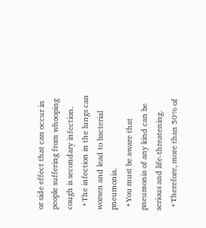or side effect that can occur in people suffering from whooping cough is secondary infection.
  • The infection in the lungs can worsen and lead to bacterial pneumonia.
  • You must be aware that pneumonia of any kind can be serious and life-threatening.
  • Therefore, more than 50% of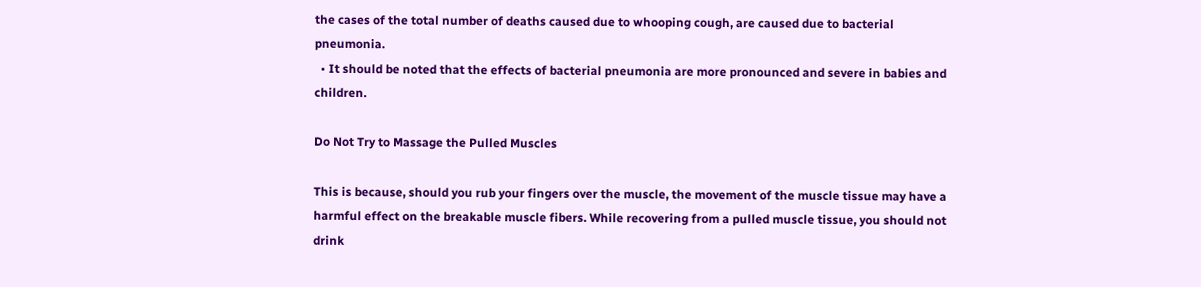the cases of the total number of deaths caused due to whooping cough, are caused due to bacterial pneumonia.
  • It should be noted that the effects of bacterial pneumonia are more pronounced and severe in babies and children.

Do Not Try to Massage the Pulled Muscles

This is because, should you rub your fingers over the muscle, the movement of the muscle tissue may have a harmful effect on the breakable muscle fibers. While recovering from a pulled muscle tissue, you should not drink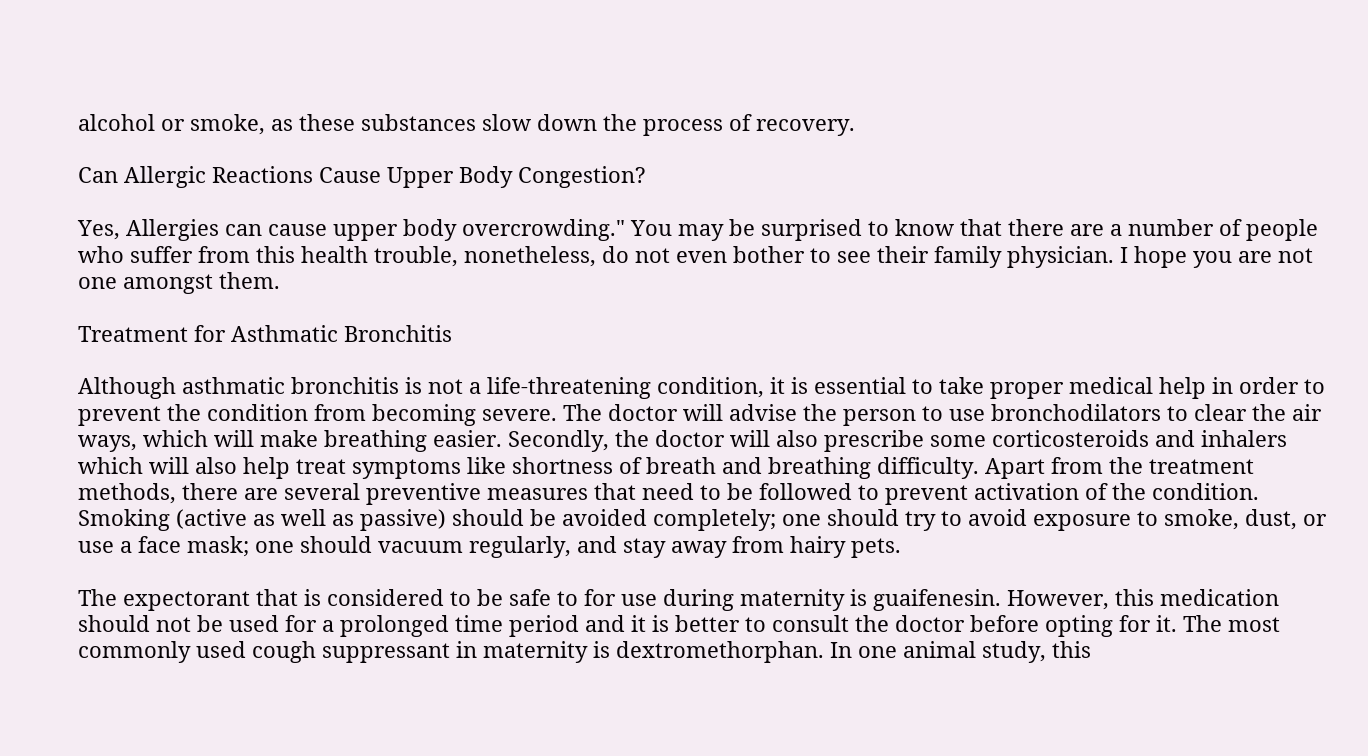alcohol or smoke, as these substances slow down the process of recovery.

Can Allergic Reactions Cause Upper Body Congestion?

Yes, Allergies can cause upper body overcrowding." You may be surprised to know that there are a number of people who suffer from this health trouble, nonetheless, do not even bother to see their family physician. I hope you are not one amongst them.

Treatment for Asthmatic Bronchitis

Although asthmatic bronchitis is not a life-threatening condition, it is essential to take proper medical help in order to prevent the condition from becoming severe. The doctor will advise the person to use bronchodilators to clear the air ways, which will make breathing easier. Secondly, the doctor will also prescribe some corticosteroids and inhalers which will also help treat symptoms like shortness of breath and breathing difficulty. Apart from the treatment methods, there are several preventive measures that need to be followed to prevent activation of the condition. Smoking (active as well as passive) should be avoided completely; one should try to avoid exposure to smoke, dust, or use a face mask; one should vacuum regularly, and stay away from hairy pets.

The expectorant that is considered to be safe to for use during maternity is guaifenesin. However, this medication should not be used for a prolonged time period and it is better to consult the doctor before opting for it. The most commonly used cough suppressant in maternity is dextromethorphan. In one animal study, this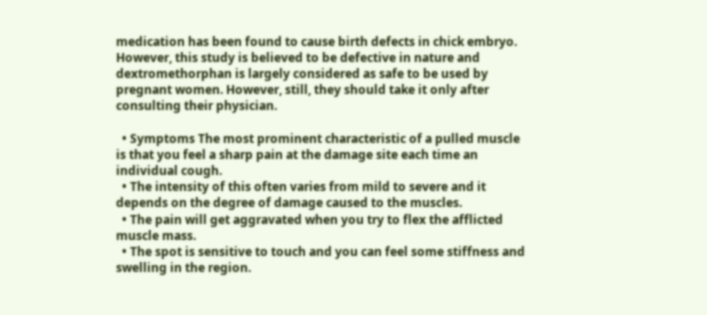medication has been found to cause birth defects in chick embryo. However, this study is believed to be defective in nature and dextromethorphan is largely considered as safe to be used by pregnant women. However, still, they should take it only after consulting their physician.

  • Symptoms The most prominent characteristic of a pulled muscle is that you feel a sharp pain at the damage site each time an individual cough.
  • The intensity of this often varies from mild to severe and it depends on the degree of damage caused to the muscles.
  • The pain will get aggravated when you try to flex the afflicted muscle mass.
  • The spot is sensitive to touch and you can feel some stiffness and swelling in the region.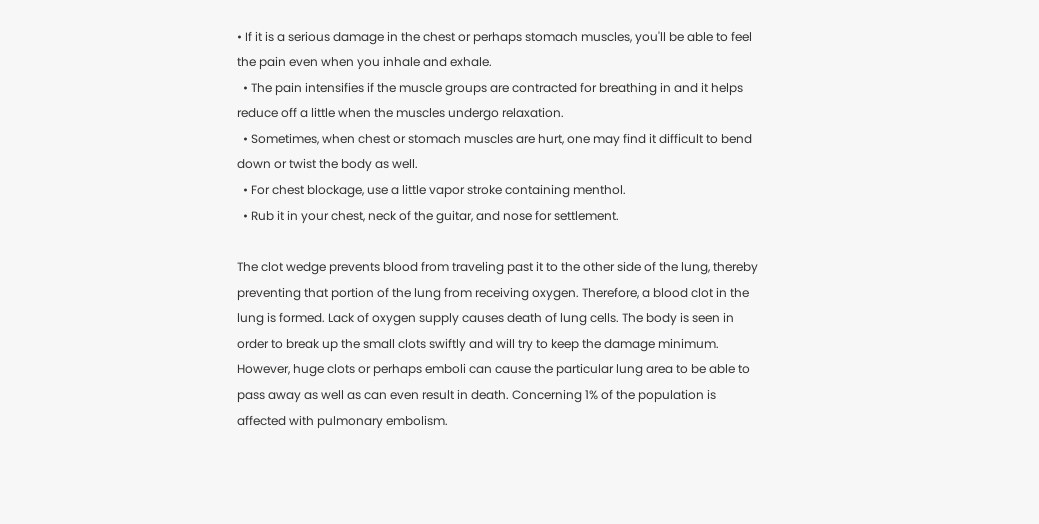• If it is a serious damage in the chest or perhaps stomach muscles, you'll be able to feel the pain even when you inhale and exhale.
  • The pain intensifies if the muscle groups are contracted for breathing in and it helps reduce off a little when the muscles undergo relaxation.
  • Sometimes, when chest or stomach muscles are hurt, one may find it difficult to bend down or twist the body as well.
  • For chest blockage, use a little vapor stroke containing menthol.
  • Rub it in your chest, neck of the guitar, and nose for settlement.

The clot wedge prevents blood from traveling past it to the other side of the lung, thereby preventing that portion of the lung from receiving oxygen. Therefore, a blood clot in the lung is formed. Lack of oxygen supply causes death of lung cells. The body is seen in order to break up the small clots swiftly and will try to keep the damage minimum. However, huge clots or perhaps emboli can cause the particular lung area to be able to pass away as well as can even result in death. Concerning 1% of the population is affected with pulmonary embolism.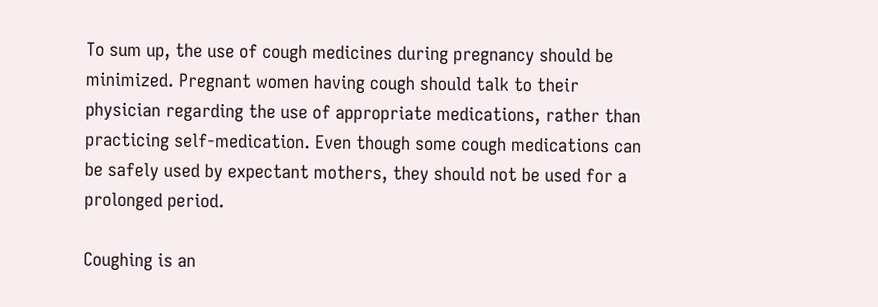To sum up, the use of cough medicines during pregnancy should be minimized. Pregnant women having cough should talk to their physician regarding the use of appropriate medications, rather than practicing self-medication. Even though some cough medications can be safely used by expectant mothers, they should not be used for a prolonged period.

Coughing is an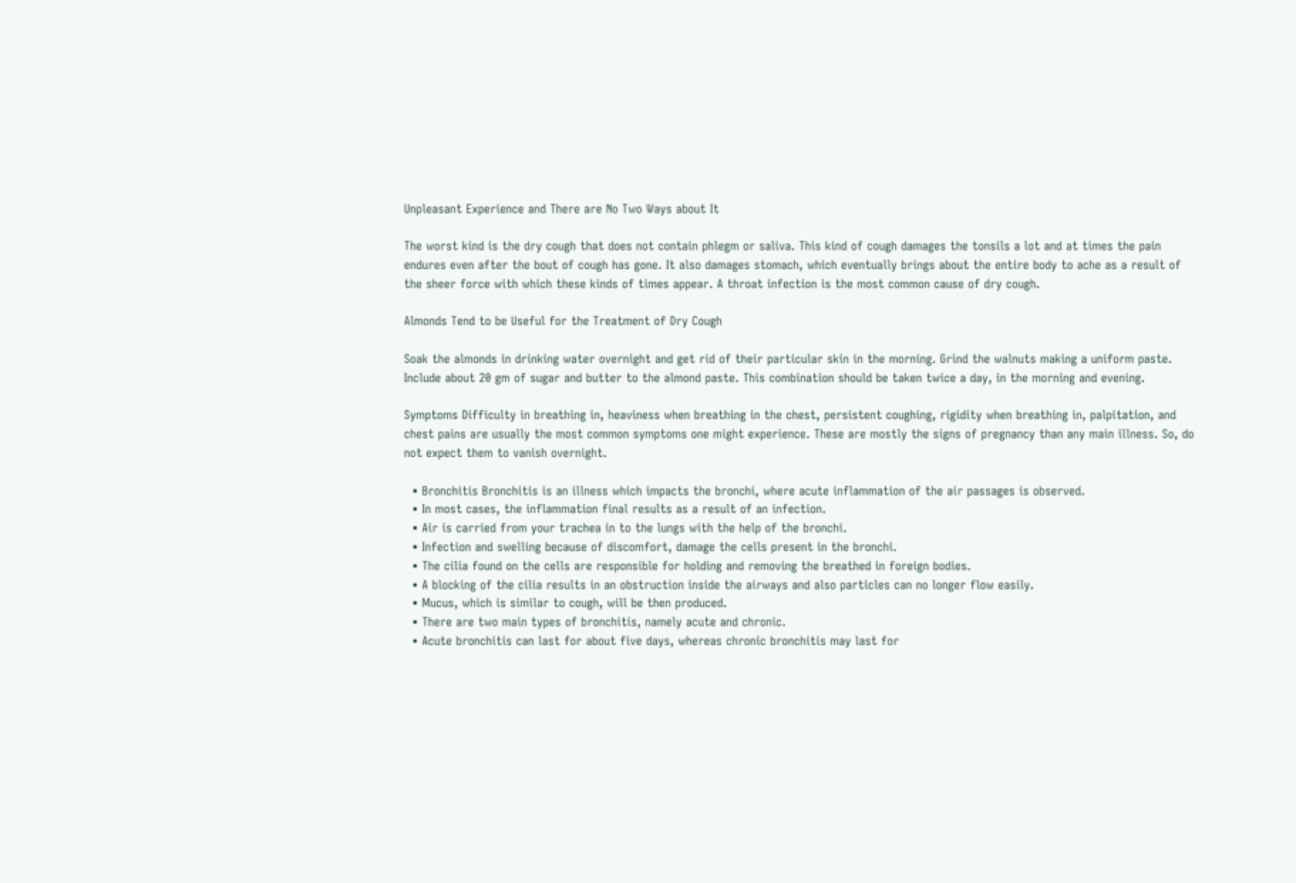Unpleasant Experience and There are No Two Ways about It

The worst kind is the dry cough that does not contain phlegm or saliva. This kind of cough damages the tonsils a lot and at times the pain endures even after the bout of cough has gone. It also damages stomach, which eventually brings about the entire body to ache as a result of the sheer force with which these kinds of times appear. A throat infection is the most common cause of dry cough.

Almonds Tend to be Useful for the Treatment of Dry Cough

Soak the almonds in drinking water overnight and get rid of their particular skin in the morning. Grind the walnuts making a uniform paste. Include about 20 gm of sugar and butter to the almond paste. This combination should be taken twice a day, in the morning and evening.

Symptoms Difficulty in breathing in, heaviness when breathing in the chest, persistent coughing, rigidity when breathing in, palpitation, and chest pains are usually the most common symptoms one might experience. These are mostly the signs of pregnancy than any main illness. So, do not expect them to vanish overnight.

  • Bronchitis Bronchitis is an illness which impacts the bronchi, where acute inflammation of the air passages is observed.
  • In most cases, the inflammation final results as a result of an infection.
  • Air is carried from your trachea in to the lungs with the help of the bronchi.
  • Infection and swelling because of discomfort, damage the cells present in the bronchi.
  • The cilia found on the cells are responsible for holding and removing the breathed in foreign bodies.
  • A blocking of the cilia results in an obstruction inside the airways and also particles can no longer flow easily.
  • Mucus, which is similar to cough, will be then produced.
  • There are two main types of bronchitis, namely acute and chronic.
  • Acute bronchitis can last for about five days, whereas chronic bronchitis may last for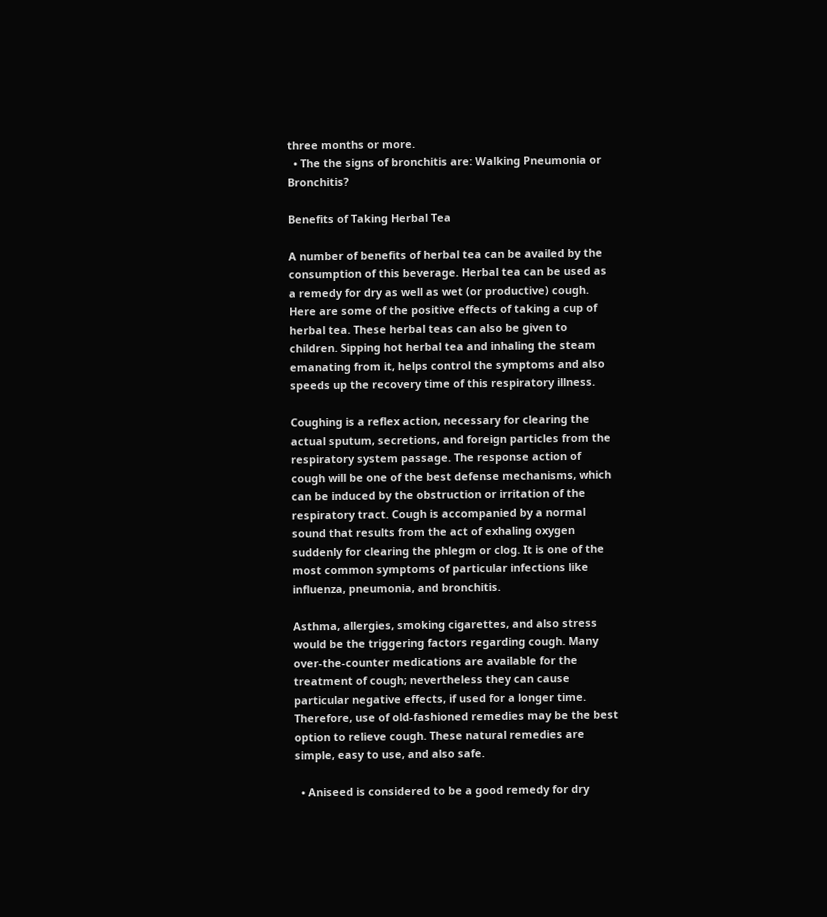three months or more.
  • The the signs of bronchitis are: Walking Pneumonia or Bronchitis?

Benefits of Taking Herbal Tea

A number of benefits of herbal tea can be availed by the consumption of this beverage. Herbal tea can be used as a remedy for dry as well as wet (or productive) cough. Here are some of the positive effects of taking a cup of herbal tea. These herbal teas can also be given to children. Sipping hot herbal tea and inhaling the steam emanating from it, helps control the symptoms and also speeds up the recovery time of this respiratory illness.

Coughing is a reflex action, necessary for clearing the actual sputum, secretions, and foreign particles from the respiratory system passage. The response action of cough will be one of the best defense mechanisms, which can be induced by the obstruction or irritation of the respiratory tract. Cough is accompanied by a normal sound that results from the act of exhaling oxygen suddenly for clearing the phlegm or clog. It is one of the most common symptoms of particular infections like influenza, pneumonia, and bronchitis.

Asthma, allergies, smoking cigarettes, and also stress would be the triggering factors regarding cough. Many over-the-counter medications are available for the treatment of cough; nevertheless they can cause particular negative effects, if used for a longer time. Therefore, use of old-fashioned remedies may be the best option to relieve cough. These natural remedies are simple, easy to use, and also safe.

  • Aniseed is considered to be a good remedy for dry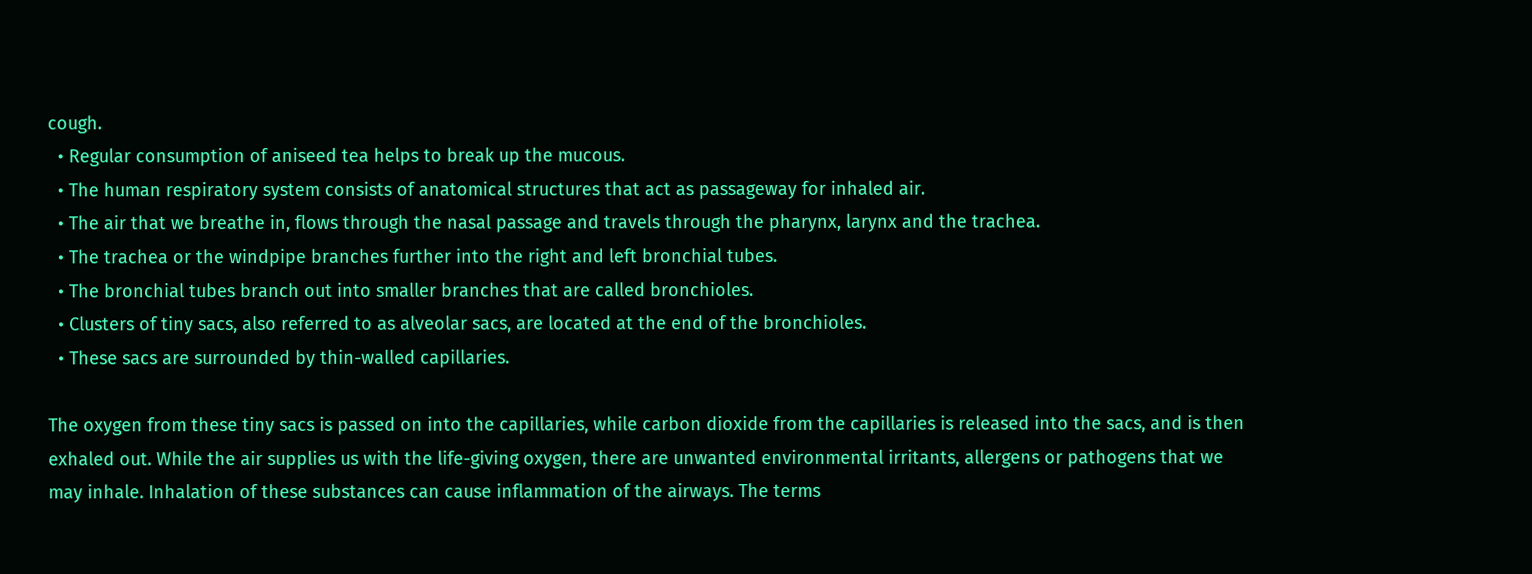cough.
  • Regular consumption of aniseed tea helps to break up the mucous.
  • The human respiratory system consists of anatomical structures that act as passageway for inhaled air.
  • The air that we breathe in, flows through the nasal passage and travels through the pharynx, larynx and the trachea.
  • The trachea or the windpipe branches further into the right and left bronchial tubes.
  • The bronchial tubes branch out into smaller branches that are called bronchioles.
  • Clusters of tiny sacs, also referred to as alveolar sacs, are located at the end of the bronchioles.
  • These sacs are surrounded by thin-walled capillaries.

The oxygen from these tiny sacs is passed on into the capillaries, while carbon dioxide from the capillaries is released into the sacs, and is then exhaled out. While the air supplies us with the life-giving oxygen, there are unwanted environmental irritants, allergens or pathogens that we may inhale. Inhalation of these substances can cause inflammation of the airways. The terms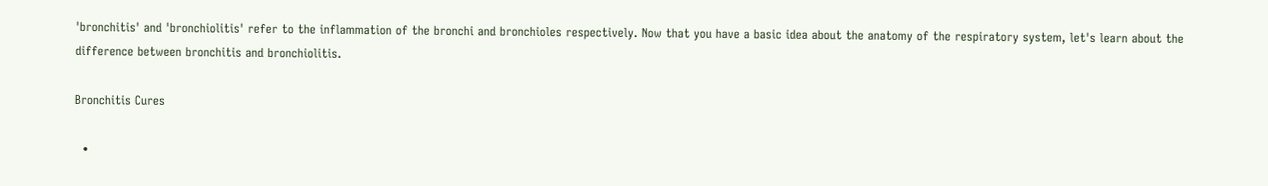'bronchitis' and 'bronchiolitis' refer to the inflammation of the bronchi and bronchioles respectively. Now that you have a basic idea about the anatomy of the respiratory system, let's learn about the difference between bronchitis and bronchiolitis.

Bronchitis Cures

  •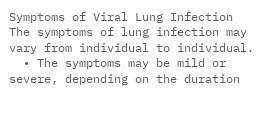Symptoms of Viral Lung Infection The symptoms of lung infection may vary from individual to individual.
  • The symptoms may be mild or severe, depending on the duration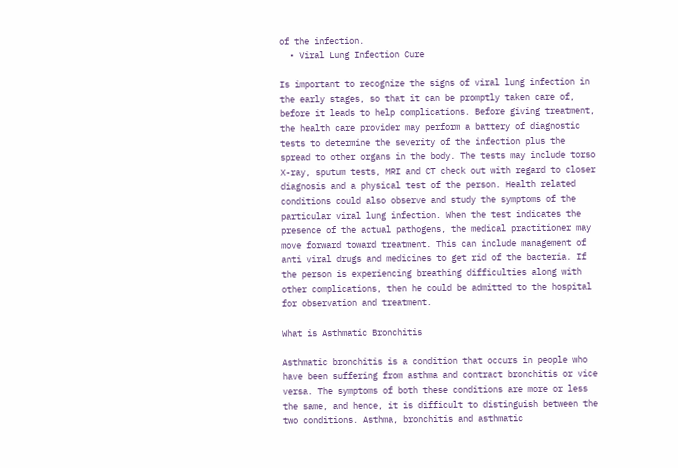of the infection.
  • Viral Lung Infection Cure

Is important to recognize the signs of viral lung infection in the early stages, so that it can be promptly taken care of, before it leads to help complications. Before giving treatment, the health care provider may perform a battery of diagnostic tests to determine the severity of the infection plus the spread to other organs in the body. The tests may include torso X-ray, sputum tests, MRI and CT check out with regard to closer diagnosis and a physical test of the person. Health related conditions could also observe and study the symptoms of the particular viral lung infection. When the test indicates the presence of the actual pathogens, the medical practitioner may move forward toward treatment. This can include management of anti viral drugs and medicines to get rid of the bacteria. If the person is experiencing breathing difficulties along with other complications, then he could be admitted to the hospital for observation and treatment.

What is Asthmatic Bronchitis

Asthmatic bronchitis is a condition that occurs in people who have been suffering from asthma and contract bronchitis or vice versa. The symptoms of both these conditions are more or less the same, and hence, it is difficult to distinguish between the two conditions. Asthma, bronchitis and asthmatic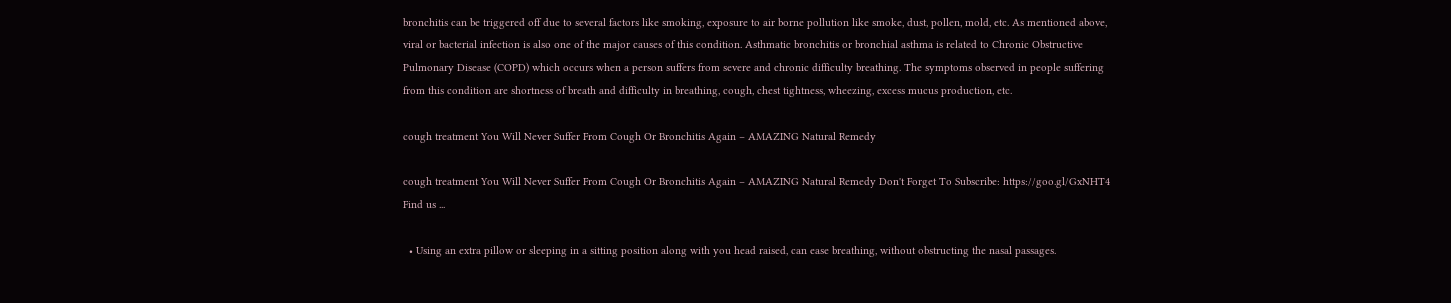bronchitis can be triggered off due to several factors like smoking, exposure to air borne pollution like smoke, dust, pollen, mold, etc. As mentioned above, viral or bacterial infection is also one of the major causes of this condition. Asthmatic bronchitis or bronchial asthma is related to Chronic Obstructive Pulmonary Disease (COPD) which occurs when a person suffers from severe and chronic difficulty breathing. The symptoms observed in people suffering from this condition are shortness of breath and difficulty in breathing, cough, chest tightness, wheezing, excess mucus production, etc.

cough treatment You Will Never Suffer From Cough Or Bronchitis Again – AMAZING Natural Remedy

cough treatment You Will Never Suffer From Cough Or Bronchitis Again – AMAZING Natural Remedy Don't Forget To Subscribe: https://goo.gl/GxNHT4 Find us ...

  • Using an extra pillow or sleeping in a sitting position along with you head raised, can ease breathing, without obstructing the nasal passages.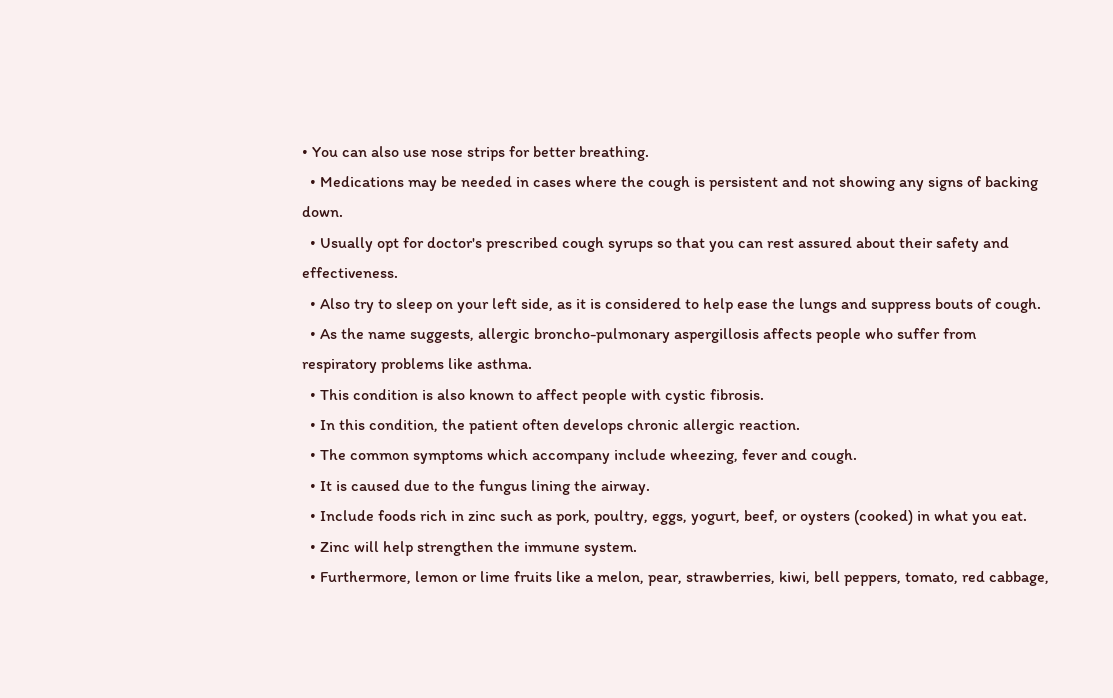• You can also use nose strips for better breathing.
  • Medications may be needed in cases where the cough is persistent and not showing any signs of backing down.
  • Usually opt for doctor's prescribed cough syrups so that you can rest assured about their safety and effectiveness.
  • Also try to sleep on your left side, as it is considered to help ease the lungs and suppress bouts of cough.
  • As the name suggests, allergic broncho-pulmonary aspergillosis affects people who suffer from respiratory problems like asthma.
  • This condition is also known to affect people with cystic fibrosis.
  • In this condition, the patient often develops chronic allergic reaction.
  • The common symptoms which accompany include wheezing, fever and cough.
  • It is caused due to the fungus lining the airway.
  • Include foods rich in zinc such as pork, poultry, eggs, yogurt, beef, or oysters (cooked) in what you eat.
  • Zinc will help strengthen the immune system.
  • Furthermore, lemon or lime fruits like a melon, pear, strawberries, kiwi, bell peppers, tomato, red cabbage,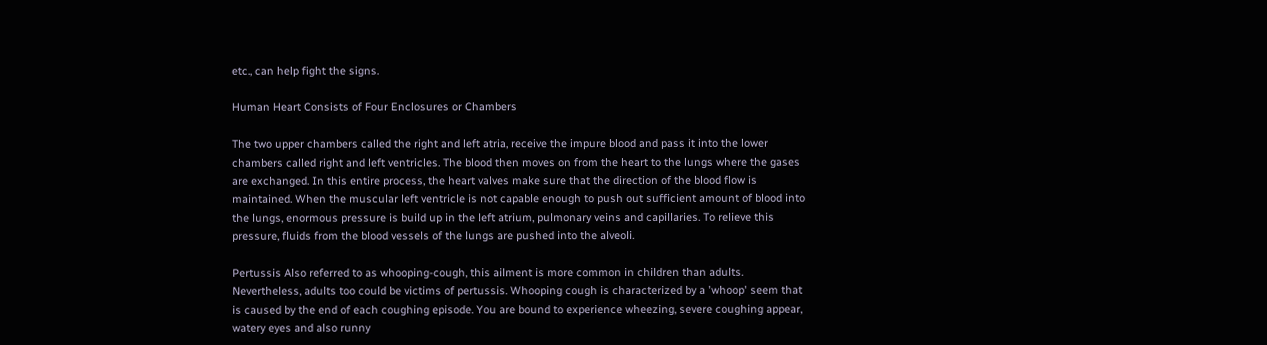etc., can help fight the signs.

Human Heart Consists of Four Enclosures or Chambers

The two upper chambers called the right and left atria, receive the impure blood and pass it into the lower chambers called right and left ventricles. The blood then moves on from the heart to the lungs where the gases are exchanged. In this entire process, the heart valves make sure that the direction of the blood flow is maintained. When the muscular left ventricle is not capable enough to push out sufficient amount of blood into the lungs, enormous pressure is build up in the left atrium, pulmonary veins and capillaries. To relieve this pressure, fluids from the blood vessels of the lungs are pushed into the alveoli.

Pertussis Also referred to as whooping-cough, this ailment is more common in children than adults. Nevertheless, adults too could be victims of pertussis. Whooping cough is characterized by a 'whoop' seem that is caused by the end of each coughing episode. You are bound to experience wheezing, severe coughing appear, watery eyes and also runny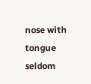nose with tongue seldom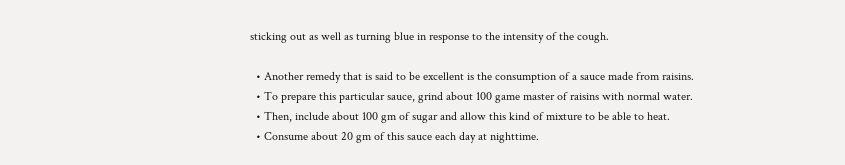sticking out as well as turning blue in response to the intensity of the cough.

  • Another remedy that is said to be excellent is the consumption of a sauce made from raisins.
  • To prepare this particular sauce, grind about 100 game master of raisins with normal water.
  • Then, include about 100 gm of sugar and allow this kind of mixture to be able to heat.
  • Consume about 20 gm of this sauce each day at nighttime.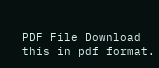PDF File Download this in pdf format.